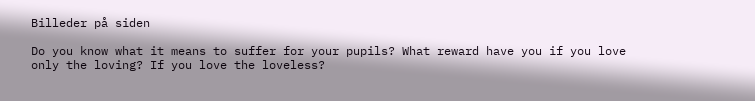Billeder på siden

Do you know what it means to suffer for your pupils? What reward have you if you love only the loving? If you love the loveless?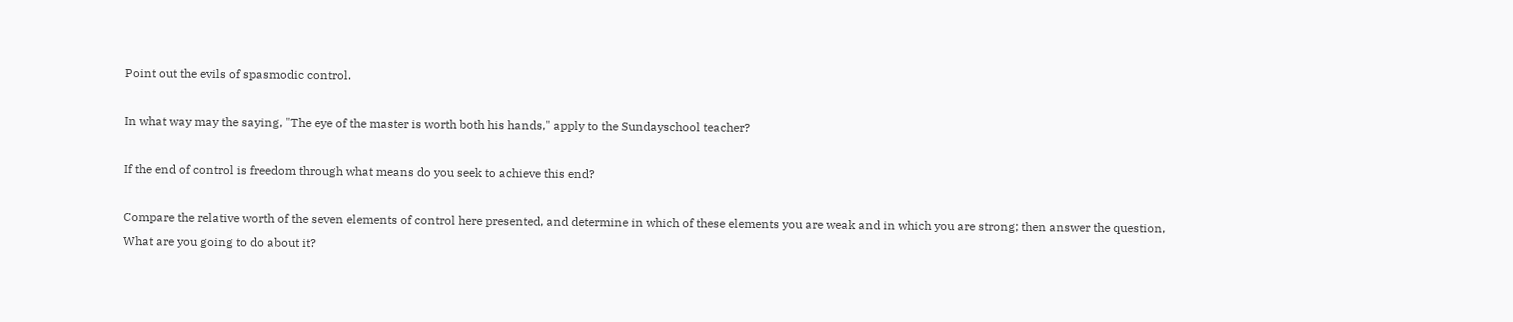Point out the evils of spasmodic control.

In what way may the saying, "The eye of the master is worth both his hands," apply to the Sundayschool teacher?

If the end of control is freedom through what means do you seek to achieve this end?

Compare the relative worth of the seven elements of control here presented, and determine in which of these elements you are weak and in which you are strong; then answer the question, What are you going to do about it?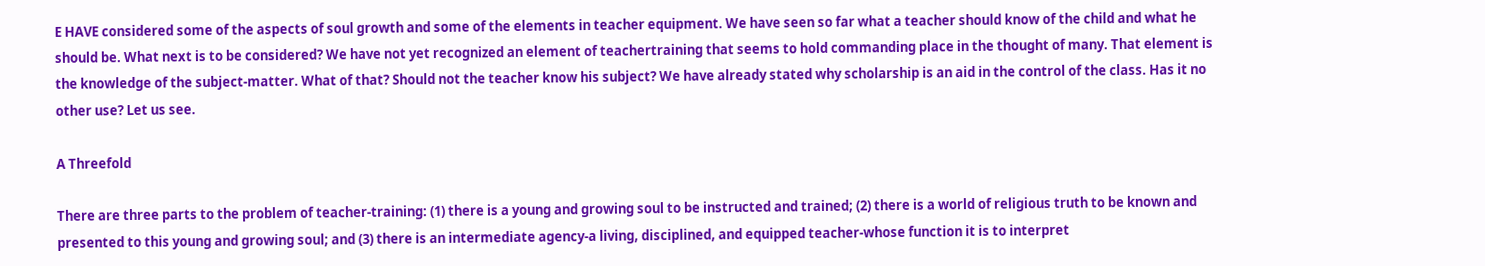E HAVE considered some of the aspects of soul growth and some of the elements in teacher equipment. We have seen so far what a teacher should know of the child and what he should be. What next is to be considered? We have not yet recognized an element of teachertraining that seems to hold commanding place in the thought of many. That element is the knowledge of the subject-matter. What of that? Should not the teacher know his subject? We have already stated why scholarship is an aid in the control of the class. Has it no other use? Let us see.

A Threefold

There are three parts to the problem of teacher-training: (1) there is a young and growing soul to be instructed and trained; (2) there is a world of religious truth to be known and presented to this young and growing soul; and (3) there is an intermediate agency-a living, disciplined, and equipped teacher-whose function it is to interpret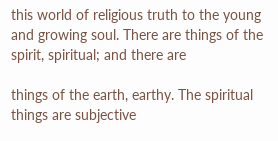this world of religious truth to the young and growing soul. There are things of the spirit, spiritual; and there are

things of the earth, earthy. The spiritual things are subjective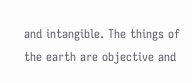and intangible. The things of the earth are objective and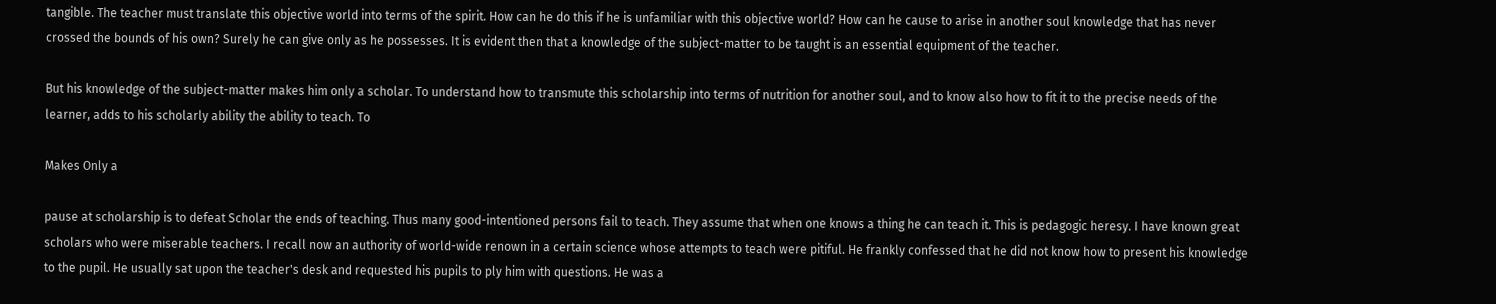tangible. The teacher must translate this objective world into terms of the spirit. How can he do this if he is unfamiliar with this objective world? How can he cause to arise in another soul knowledge that has never crossed the bounds of his own? Surely he can give only as he possesses. It is evident then that a knowledge of the subject-matter to be taught is an essential equipment of the teacher.

But his knowledge of the subject-matter makes him only a scholar. To understand how to transmute this scholarship into terms of nutrition for another soul, and to know also how to fit it to the precise needs of the learner, adds to his scholarly ability the ability to teach. To

Makes Only a

pause at scholarship is to defeat Scholar the ends of teaching. Thus many good-intentioned persons fail to teach. They assume that when one knows a thing he can teach it. This is pedagogic heresy. I have known great scholars who were miserable teachers. I recall now an authority of world-wide renown in a certain science whose attempts to teach were pitiful. He frankly confessed that he did not know how to present his knowledge to the pupil. He usually sat upon the teacher's desk and requested his pupils to ply him with questions. He was a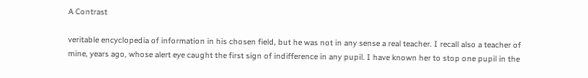A Contrast

veritable encyclopedia of information in his chosen field, but he was not in any sense a real teacher. I recall also a teacher of mine, years ago, whose alert eye caught the first sign of indifference in any pupil. I have known her to stop one pupil in the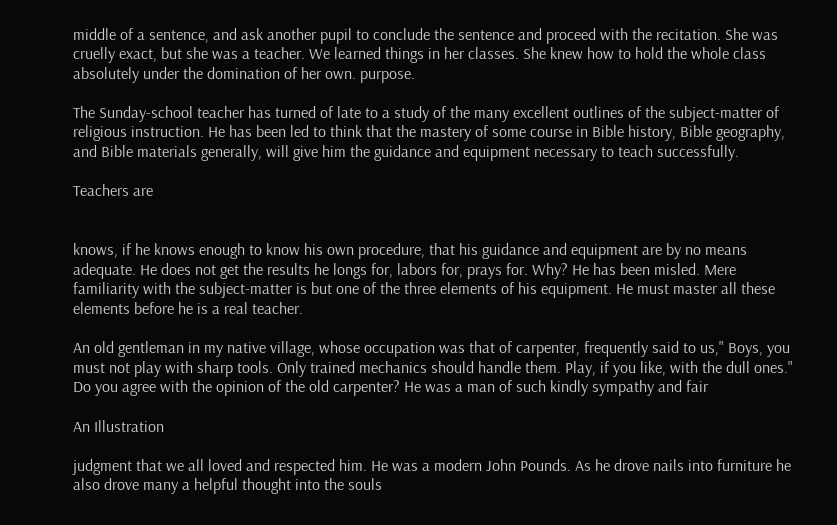middle of a sentence, and ask another pupil to conclude the sentence and proceed with the recitation. She was cruelly exact, but she was a teacher. We learned things in her classes. She knew how to hold the whole class absolutely under the domination of her own. purpose.

The Sunday-school teacher has turned of late to a study of the many excellent outlines of the subject-matter of religious instruction. He has been led to think that the mastery of some course in Bible history, Bible geography, and Bible materials generally, will give him the guidance and equipment necessary to teach successfully.

Teachers are


knows, if he knows enough to know his own procedure, that his guidance and equipment are by no means adequate. He does not get the results he longs for, labors for, prays for. Why? He has been misled. Mere familiarity with the subject-matter is but one of the three elements of his equipment. He must master all these elements before he is a real teacher.

An old gentleman in my native village, whose occupation was that of carpenter, frequently said to us," Boys, you must not play with sharp tools. Only trained mechanics should handle them. Play, if you like, with the dull ones." Do you agree with the opinion of the old carpenter? He was a man of such kindly sympathy and fair

An Illustration

judgment that we all loved and respected him. He was a modern John Pounds. As he drove nails into furniture he also drove many a helpful thought into the souls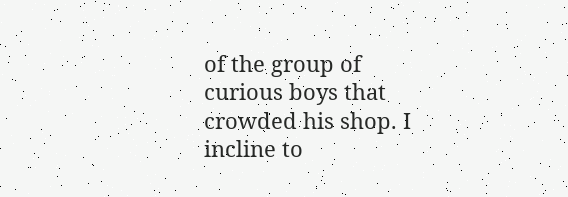of the group of curious boys that crowded his shop. I incline to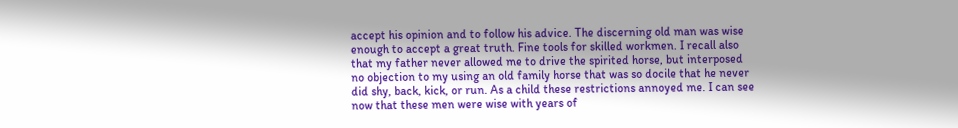accept his opinion and to follow his advice. The discerning old man was wise enough to accept a great truth. Fine tools for skilled workmen. I recall also that my father never allowed me to drive the spirited horse, but interposed no objection to my using an old family horse that was so docile that he never did shy, back, kick, or run. As a child these restrictions annoyed me. I can see now that these men were wise with years of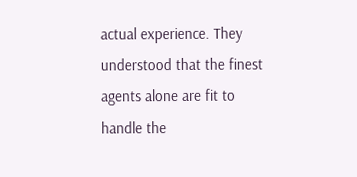actual experience. They understood that the finest agents alone are fit to handle the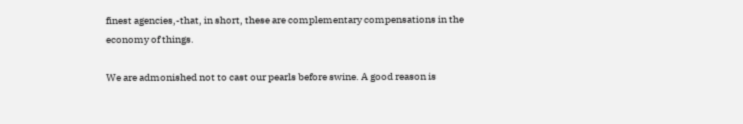finest agencies,-that, in short, these are complementary compensations in the economy of things.

We are admonished not to cast our pearls before swine. A good reason is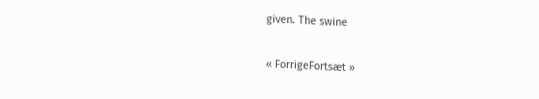given. The swine

« ForrigeFortsæt »